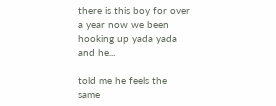there is this boy for over a year now we been hooking up yada yada and he...

told me he feels the same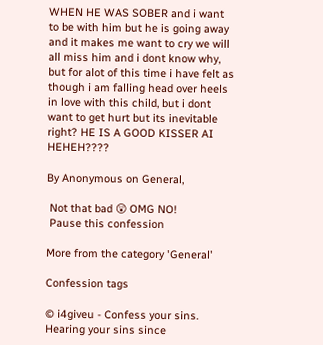WHEN HE WAS SOBER and i want to be with him but he is going away and it makes me want to cry we will all miss him and i dont know why, but for alot of this time i have felt as though i am falling head over heels in love with this child, but i dont want to get hurt but its inevitable right? HE IS A GOOD KISSER AI HEHEH????

By Anonymous on General,

 Not that bad 😲 OMG NO!
 Pause this confession

More from the category 'General'

Confession tags

© i4giveu - Confess your sins. Hearing your sins since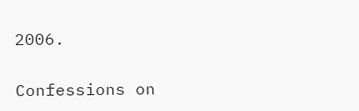2006.

Confessions on